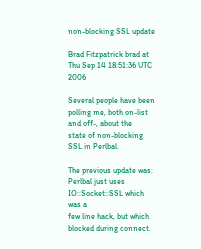non-blocking SSL update

Brad Fitzpatrick brad at
Thu Sep 14 18:51:36 UTC 2006

Several people have been polling me, both on-list and off-, about the
state of non-blocking SSL in Perlbal.

The previous update was:  Perlbal just uses IO::Socket::SSL which was a
few line hack, but which blocked during connect.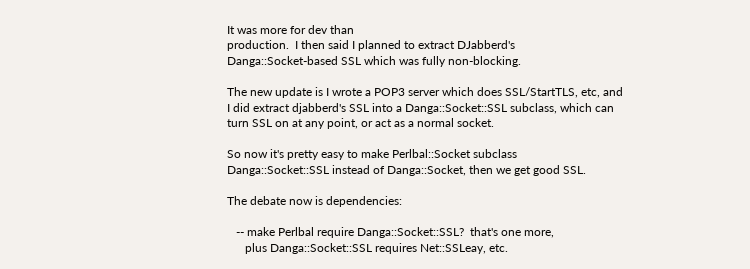It was more for dev than
production.  I then said I planned to extract DJabberd's
Danga::Socket-based SSL which was fully non-blocking.

The new update is I wrote a POP3 server which does SSL/StartTLS, etc, and
I did extract djabberd's SSL into a Danga::Socket::SSL subclass, which can
turn SSL on at any point, or act as a normal socket.

So now it's pretty easy to make Perlbal::Socket subclass
Danga::Socket::SSL instead of Danga::Socket, then we get good SSL.

The debate now is dependencies:

   -- make Perlbal require Danga::Socket::SSL?  that's one more,
      plus Danga::Socket::SSL requires Net::SSLeay, etc.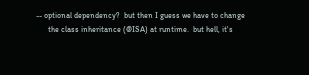-- optional dependency?  but then I guess we have to change
      the class inheritance (@ISA) at runtime.  but hell, it's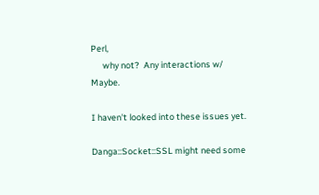Perl,
      why not?  Any interactions w/  Maybe.

I haven't looked into these issues yet.

Danga::Socket::SSL might need some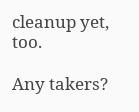cleanup yet, too.

Any takers?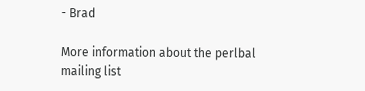- Brad

More information about the perlbal mailing list